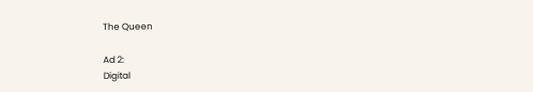The Queen

Ad 2:
Digital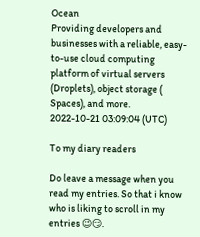Ocean
Providing developers and businesses with a reliable, easy-to-use cloud computing platform of virtual servers (Droplets), object storage ( Spaces), and more.
2022-10-21 03:09:04 (UTC)

To my diary readers

Do leave a message when you read my entries. So that i know who is liking to scroll in my entries 😉😏.